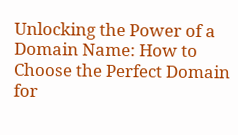Unlocking the Power of a Domain Name: How to Choose the Perfect Domain for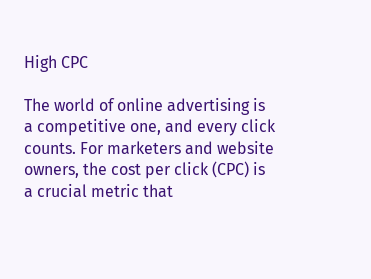High CPC

The world of online advertising is a competitive one, and every click counts. For marketers and website owners, the cost per click (CPC) is a crucial metric that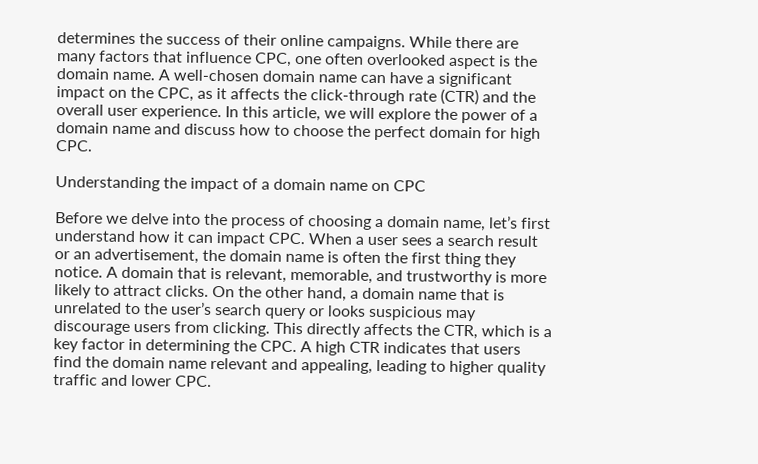determines the success of their online campaigns. While there are many factors that influence CPC, one often overlooked aspect is the domain name. A well-chosen domain name can have a significant impact on the CPC, as it affects the click-through rate (CTR) and the overall user experience. In this article, we will explore the power of a domain name and discuss how to choose the perfect domain for high CPC.

Understanding the impact of a domain name on CPC

Before we delve into the process of choosing a domain name, let’s first understand how it can impact CPC. When a user sees a search result or an advertisement, the domain name is often the first thing they notice. A domain that is relevant, memorable, and trustworthy is more likely to attract clicks. On the other hand, a domain name that is unrelated to the user’s search query or looks suspicious may discourage users from clicking. This directly affects the CTR, which is a key factor in determining the CPC. A high CTR indicates that users find the domain name relevant and appealing, leading to higher quality traffic and lower CPC.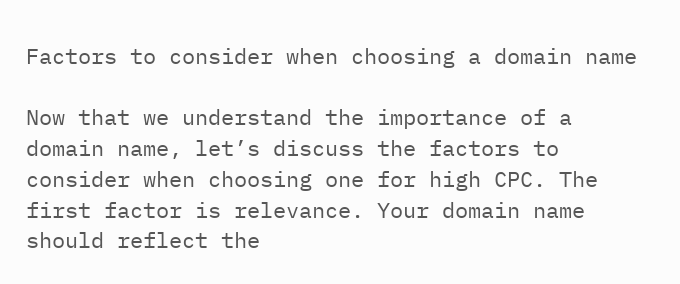Factors to consider when choosing a domain name

Now that we understand the importance of a domain name, let’s discuss the factors to consider when choosing one for high CPC. The first factor is relevance. Your domain name should reflect the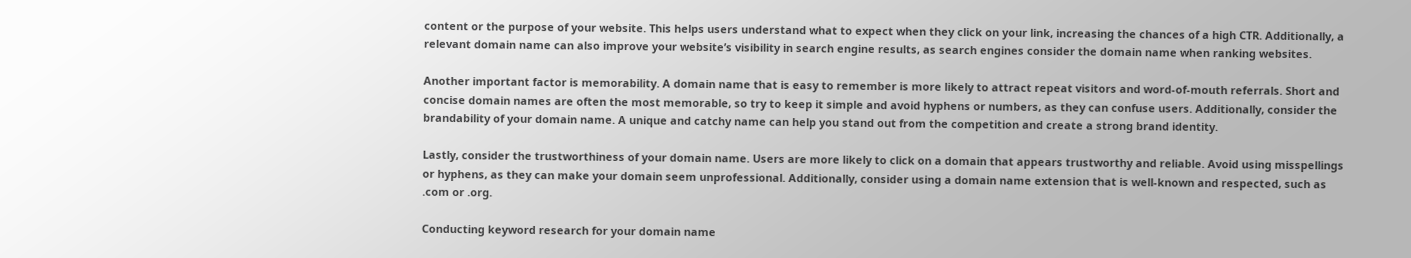content or the purpose of your website. This helps users understand what to expect when they click on your link, increasing the chances of a high CTR. Additionally, a relevant domain name can also improve your website’s visibility in search engine results, as search engines consider the domain name when ranking websites.

Another important factor is memorability. A domain name that is easy to remember is more likely to attract repeat visitors and word-of-mouth referrals. Short and concise domain names are often the most memorable, so try to keep it simple and avoid hyphens or numbers, as they can confuse users. Additionally, consider the brandability of your domain name. A unique and catchy name can help you stand out from the competition and create a strong brand identity.

Lastly, consider the trustworthiness of your domain name. Users are more likely to click on a domain that appears trustworthy and reliable. Avoid using misspellings or hyphens, as they can make your domain seem unprofessional. Additionally, consider using a domain name extension that is well-known and respected, such as .com or .org.

Conducting keyword research for your domain name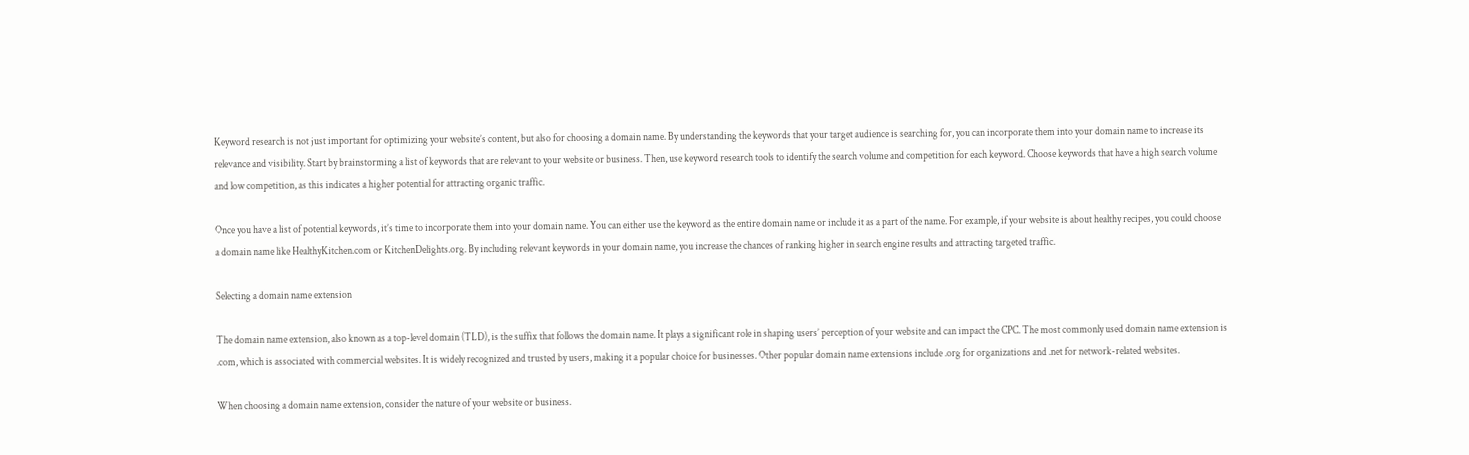Keyword research is not just important for optimizing your website’s content, but also for choosing a domain name. By understanding the keywords that your target audience is searching for, you can incorporate them into your domain name to increase its relevance and visibility. Start by brainstorming a list of keywords that are relevant to your website or business. Then, use keyword research tools to identify the search volume and competition for each keyword. Choose keywords that have a high search volume and low competition, as this indicates a higher potential for attracting organic traffic.

Once you have a list of potential keywords, it’s time to incorporate them into your domain name. You can either use the keyword as the entire domain name or include it as a part of the name. For example, if your website is about healthy recipes, you could choose a domain name like HealthyKitchen.com or KitchenDelights.org. By including relevant keywords in your domain name, you increase the chances of ranking higher in search engine results and attracting targeted traffic.

Selecting a domain name extension

The domain name extension, also known as a top-level domain (TLD), is the suffix that follows the domain name. It plays a significant role in shaping users’ perception of your website and can impact the CPC. The most commonly used domain name extension is .com, which is associated with commercial websites. It is widely recognized and trusted by users, making it a popular choice for businesses. Other popular domain name extensions include .org for organizations and .net for network-related websites.

When choosing a domain name extension, consider the nature of your website or business.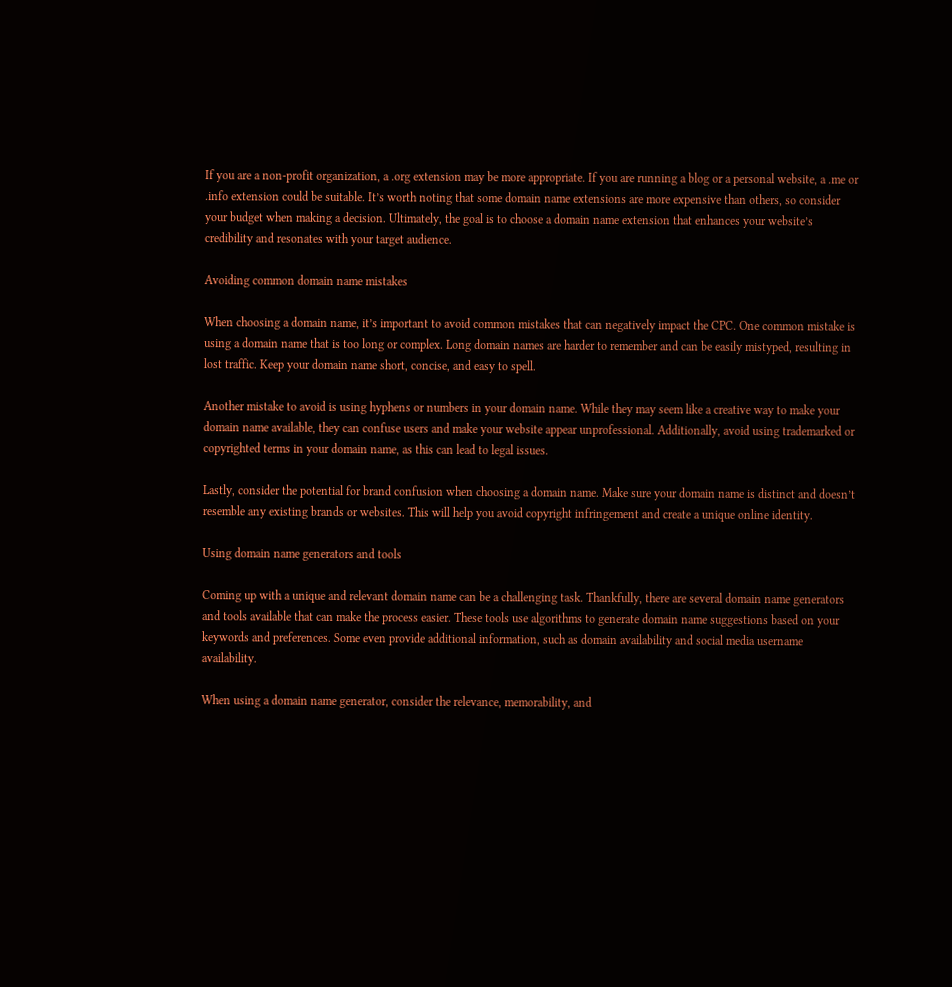If you are a non-profit organization, a .org extension may be more appropriate. If you are running a blog or a personal website, a .me or .info extension could be suitable. It’s worth noting that some domain name extensions are more expensive than others, so consider your budget when making a decision. Ultimately, the goal is to choose a domain name extension that enhances your website’s credibility and resonates with your target audience.

Avoiding common domain name mistakes

When choosing a domain name, it’s important to avoid common mistakes that can negatively impact the CPC. One common mistake is using a domain name that is too long or complex. Long domain names are harder to remember and can be easily mistyped, resulting in lost traffic. Keep your domain name short, concise, and easy to spell.

Another mistake to avoid is using hyphens or numbers in your domain name. While they may seem like a creative way to make your domain name available, they can confuse users and make your website appear unprofessional. Additionally, avoid using trademarked or copyrighted terms in your domain name, as this can lead to legal issues.

Lastly, consider the potential for brand confusion when choosing a domain name. Make sure your domain name is distinct and doesn’t resemble any existing brands or websites. This will help you avoid copyright infringement and create a unique online identity.

Using domain name generators and tools

Coming up with a unique and relevant domain name can be a challenging task. Thankfully, there are several domain name generators and tools available that can make the process easier. These tools use algorithms to generate domain name suggestions based on your keywords and preferences. Some even provide additional information, such as domain availability and social media username availability.

When using a domain name generator, consider the relevance, memorability, and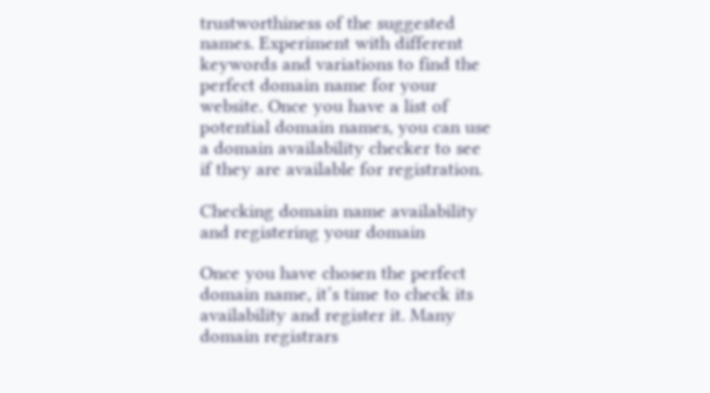trustworthiness of the suggested names. Experiment with different keywords and variations to find the perfect domain name for your website. Once you have a list of potential domain names, you can use a domain availability checker to see if they are available for registration.

Checking domain name availability and registering your domain

Once you have chosen the perfect domain name, it’s time to check its availability and register it. Many domain registrars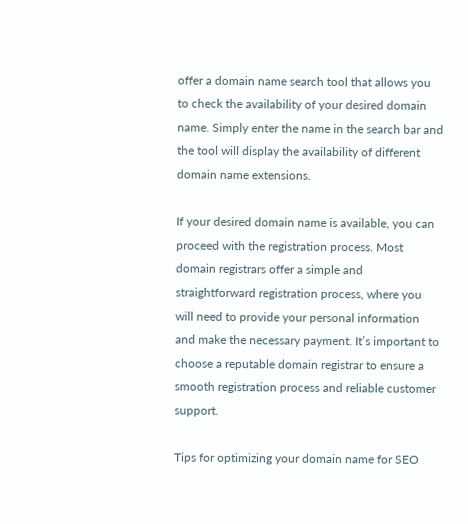offer a domain name search tool that allows you to check the availability of your desired domain name. Simply enter the name in the search bar and the tool will display the availability of different domain name extensions.

If your desired domain name is available, you can proceed with the registration process. Most domain registrars offer a simple and straightforward registration process, where you will need to provide your personal information and make the necessary payment. It’s important to choose a reputable domain registrar to ensure a smooth registration process and reliable customer support.

Tips for optimizing your domain name for SEO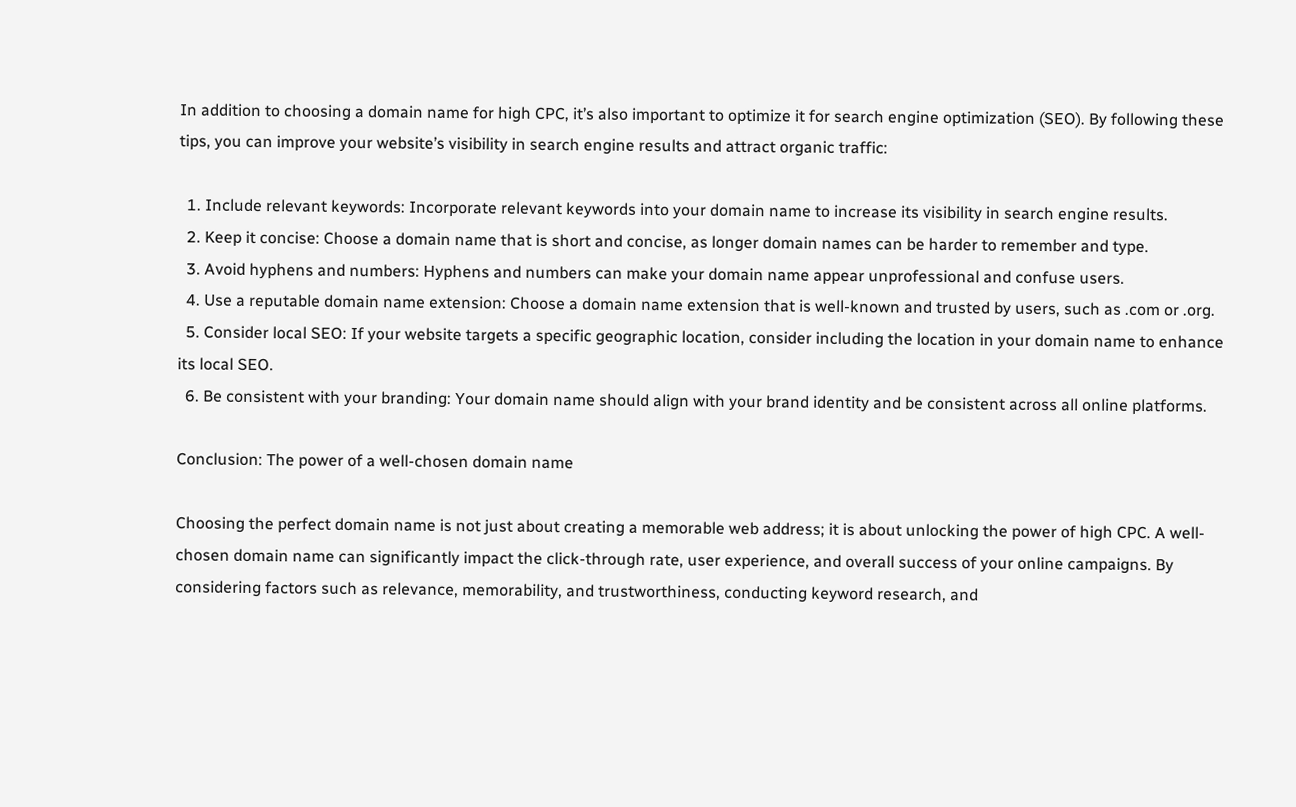In addition to choosing a domain name for high CPC, it’s also important to optimize it for search engine optimization (SEO). By following these tips, you can improve your website’s visibility in search engine results and attract organic traffic:

  1. Include relevant keywords: Incorporate relevant keywords into your domain name to increase its visibility in search engine results.
  2. Keep it concise: Choose a domain name that is short and concise, as longer domain names can be harder to remember and type.
  3. Avoid hyphens and numbers: Hyphens and numbers can make your domain name appear unprofessional and confuse users.
  4. Use a reputable domain name extension: Choose a domain name extension that is well-known and trusted by users, such as .com or .org.
  5. Consider local SEO: If your website targets a specific geographic location, consider including the location in your domain name to enhance its local SEO.
  6. Be consistent with your branding: Your domain name should align with your brand identity and be consistent across all online platforms.

Conclusion: The power of a well-chosen domain name

Choosing the perfect domain name is not just about creating a memorable web address; it is about unlocking the power of high CPC. A well-chosen domain name can significantly impact the click-through rate, user experience, and overall success of your online campaigns. By considering factors such as relevance, memorability, and trustworthiness, conducting keyword research, and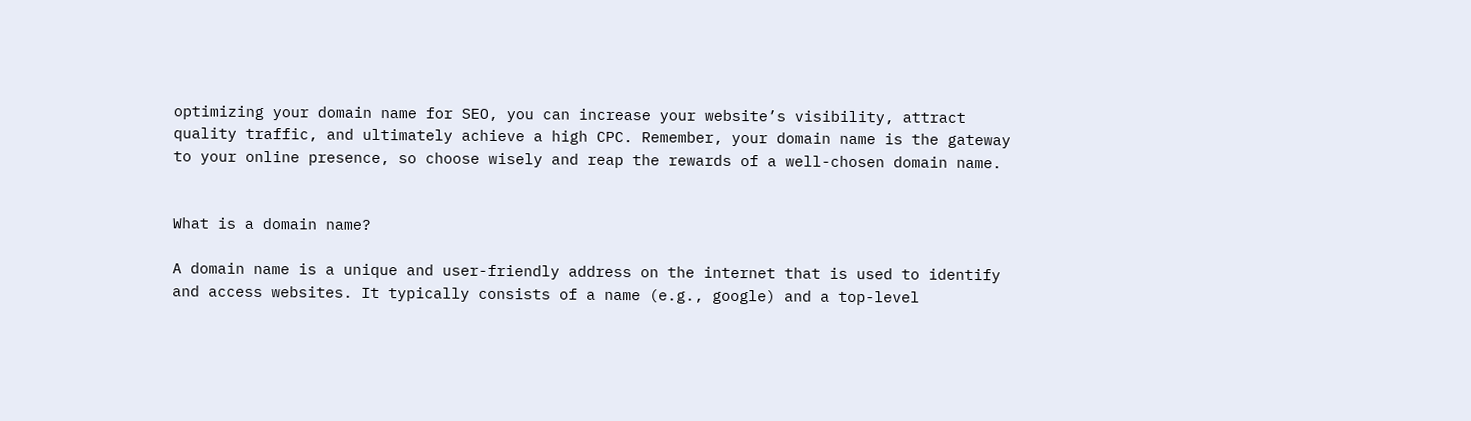optimizing your domain name for SEO, you can increase your website’s visibility, attract quality traffic, and ultimately achieve a high CPC. Remember, your domain name is the gateway to your online presence, so choose wisely and reap the rewards of a well-chosen domain name.


What is a domain name?

A domain name is a unique and user-friendly address on the internet that is used to identify and access websites. It typically consists of a name (e.g., google) and a top-level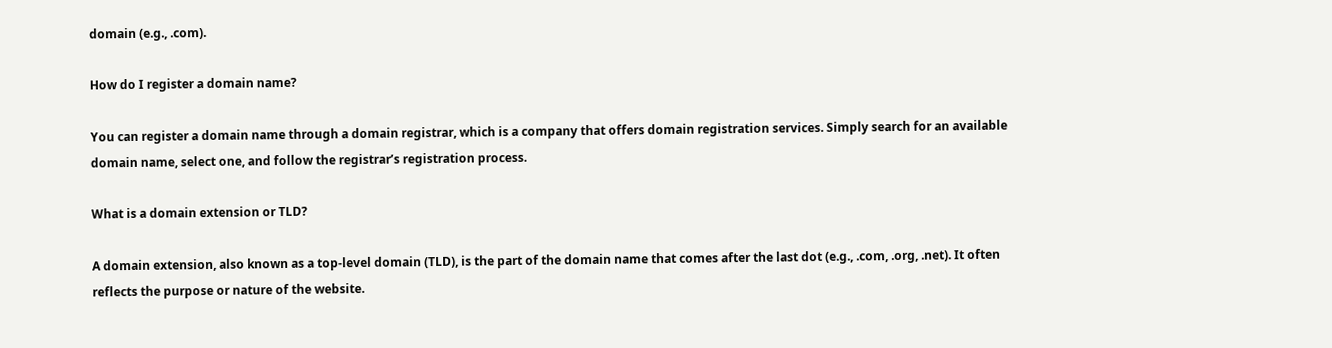domain (e.g., .com).

How do I register a domain name?

You can register a domain name through a domain registrar, which is a company that offers domain registration services. Simply search for an available domain name, select one, and follow the registrar’s registration process.

What is a domain extension or TLD?

A domain extension, also known as a top-level domain (TLD), is the part of the domain name that comes after the last dot (e.g., .com, .org, .net). It often reflects the purpose or nature of the website.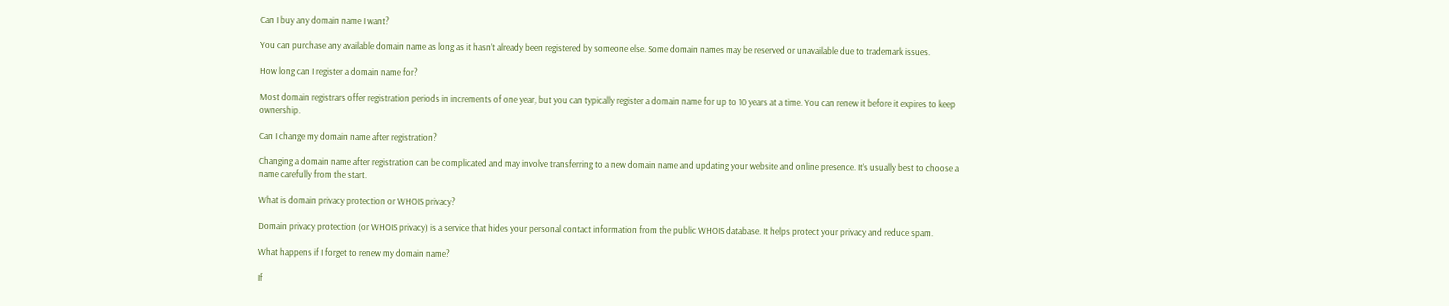Can I buy any domain name I want?

You can purchase any available domain name as long as it hasn’t already been registered by someone else. Some domain names may be reserved or unavailable due to trademark issues.

How long can I register a domain name for?

Most domain registrars offer registration periods in increments of one year, but you can typically register a domain name for up to 10 years at a time. You can renew it before it expires to keep ownership.

Can I change my domain name after registration?

Changing a domain name after registration can be complicated and may involve transferring to a new domain name and updating your website and online presence. It’s usually best to choose a name carefully from the start.

What is domain privacy protection or WHOIS privacy?

Domain privacy protection (or WHOIS privacy) is a service that hides your personal contact information from the public WHOIS database. It helps protect your privacy and reduce spam.

What happens if I forget to renew my domain name?

If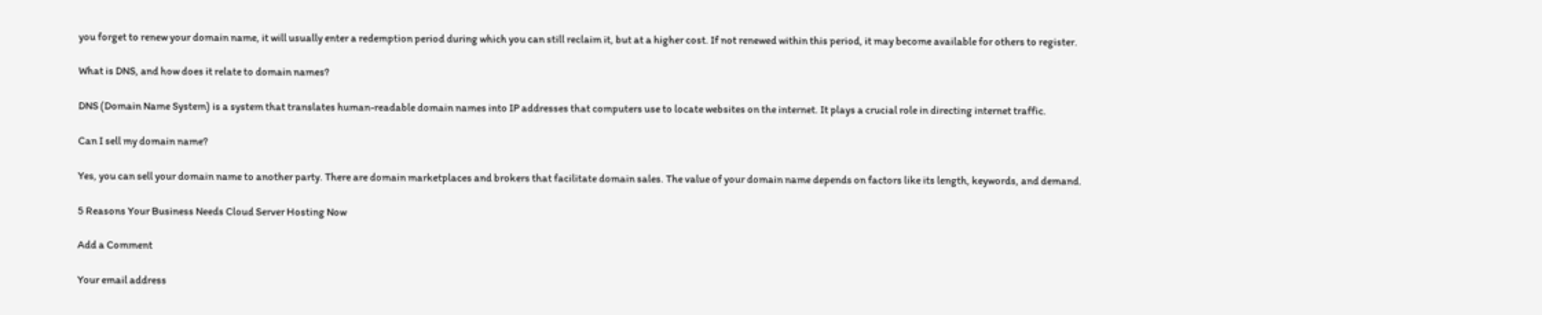you forget to renew your domain name, it will usually enter a redemption period during which you can still reclaim it, but at a higher cost. If not renewed within this period, it may become available for others to register.

What is DNS, and how does it relate to domain names?

DNS (Domain Name System) is a system that translates human-readable domain names into IP addresses that computers use to locate websites on the internet. It plays a crucial role in directing internet traffic.

Can I sell my domain name?

Yes, you can sell your domain name to another party. There are domain marketplaces and brokers that facilitate domain sales. The value of your domain name depends on factors like its length, keywords, and demand.

5 Reasons Your Business Needs Cloud Server Hosting Now

Add a Comment

Your email address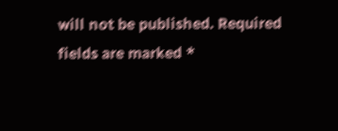will not be published. Required fields are marked *